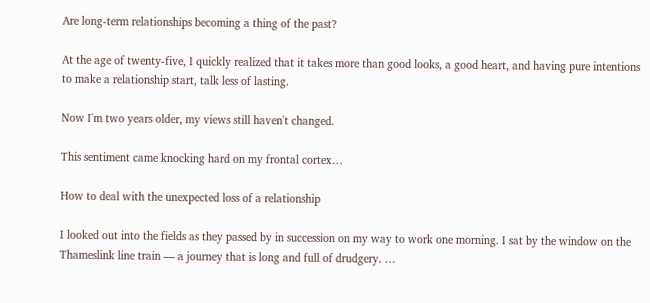Are long-term relationships becoming a thing of the past?

At the age of twenty-five, I quickly realized that it takes more than good looks, a good heart, and having pure intentions to make a relationship start, talk less of lasting.

Now I'm two years older, my views still haven't changed.

This sentiment came knocking hard on my frontal cortex…

How to deal with the unexpected loss of a relationship

I looked out into the fields as they passed by in succession on my way to work one morning. I sat by the window on the Thameslink line train — a journey that is long and full of drudgery. …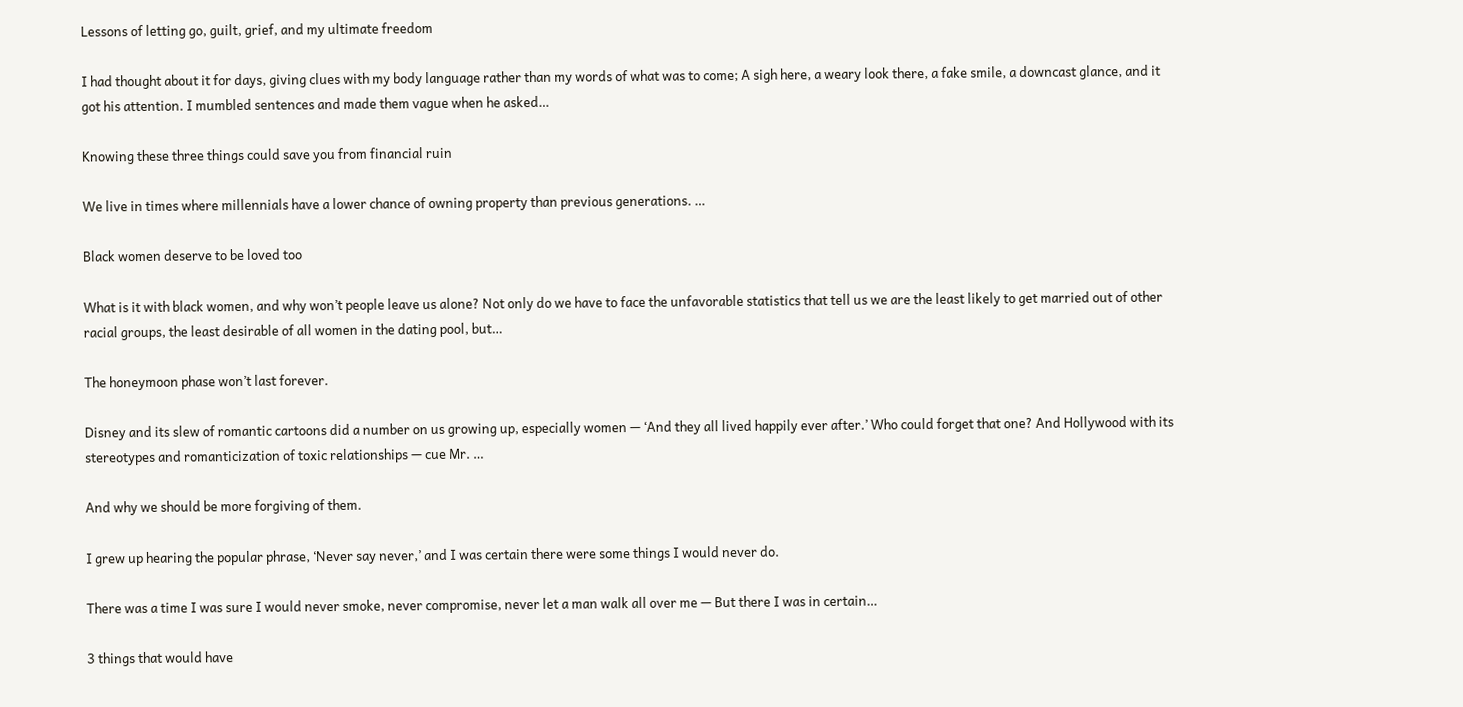Lessons of letting go, guilt, grief, and my ultimate freedom

I had thought about it for days, giving clues with my body language rather than my words of what was to come; A sigh here, a weary look there, a fake smile, a downcast glance, and it got his attention. I mumbled sentences and made them vague when he asked…

Knowing these three things could save you from financial ruin

We live in times where millennials have a lower chance of owning property than previous generations. …

Black women deserve to be loved too

What is it with black women, and why won’t people leave us alone? Not only do we have to face the unfavorable statistics that tell us we are the least likely to get married out of other racial groups, the least desirable of all women in the dating pool, but…

The honeymoon phase won’t last forever.

Disney and its slew of romantic cartoons did a number on us growing up, especially women — ‘And they all lived happily ever after.’ Who could forget that one? And Hollywood with its stereotypes and romanticization of toxic relationships — cue Mr. …

And why we should be more forgiving of them.

I grew up hearing the popular phrase, ‘Never say never,’ and I was certain there were some things I would never do.

There was a time I was sure I would never smoke, never compromise, never let a man walk all over me — But there I was in certain…

3 things that would have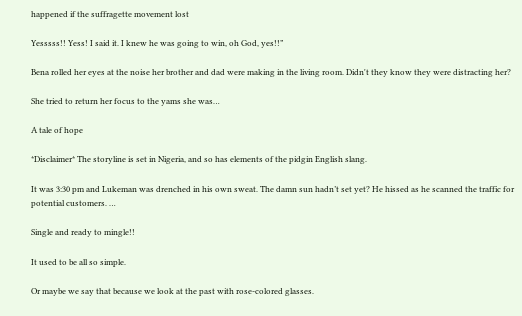happened if the suffragette movement lost

Yesssss!! Yess! I said it. I knew he was going to win, oh God, yes!!”

Bena rolled her eyes at the noise her brother and dad were making in the living room. Didn't they know they were distracting her?

She tried to return her focus to the yams she was…

A tale of hope

*Disclaimer* The storyline is set in Nigeria, and so has elements of the pidgin English slang.

It was 3:30 pm and Lukeman was drenched in his own sweat. The damn sun hadn’t set yet? He hissed as he scanned the traffic for potential customers. …

Single and ready to mingle!!

It used to be all so simple.

Or maybe we say that because we look at the past with rose-colored glasses.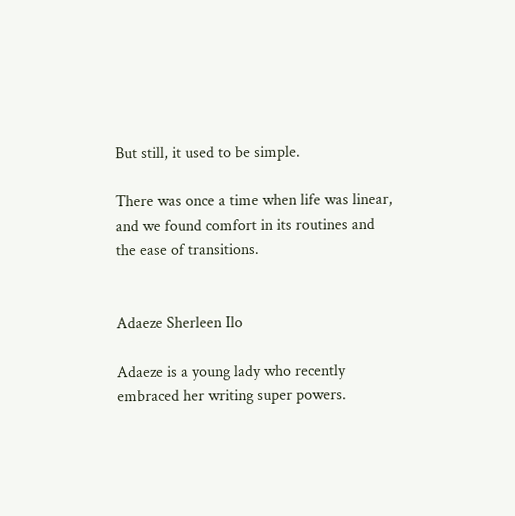But still, it used to be simple.

There was once a time when life was linear, and we found comfort in its routines and the ease of transitions.


Adaeze Sherleen Ilo

Adaeze is a young lady who recently embraced her writing super powers.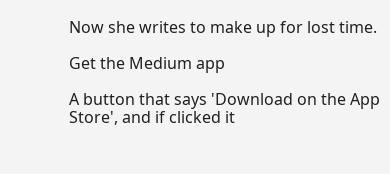Now she writes to make up for lost time.

Get the Medium app

A button that says 'Download on the App Store', and if clicked it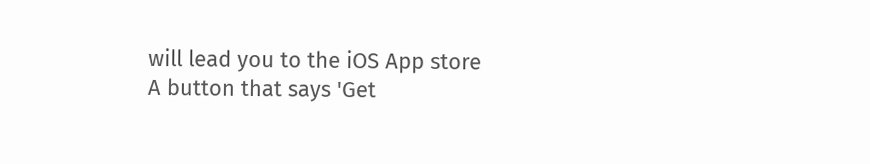will lead you to the iOS App store
A button that says 'Get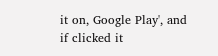it on, Google Play', and if clicked it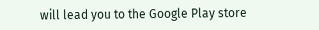will lead you to the Google Play store